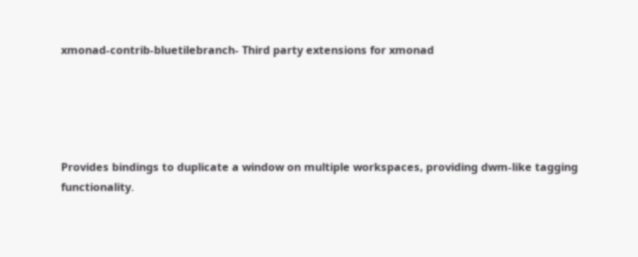xmonad-contrib-bluetilebranch- Third party extensions for xmonad





Provides bindings to duplicate a window on multiple workspaces, providing dwm-like tagging functionality.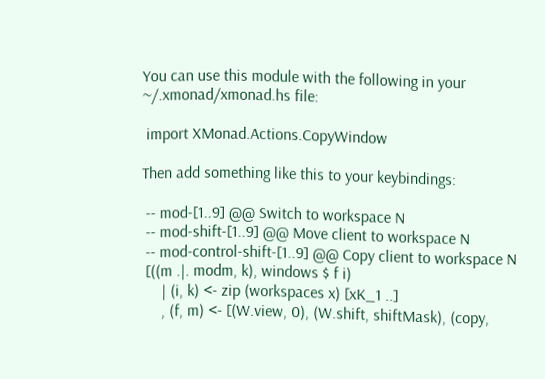You can use this module with the following in your ~/.xmonad/xmonad.hs file:

 import XMonad.Actions.CopyWindow

Then add something like this to your keybindings:

 -- mod-[1..9] @@ Switch to workspace N
 -- mod-shift-[1..9] @@ Move client to workspace N
 -- mod-control-shift-[1..9] @@ Copy client to workspace N
 [((m .|. modm, k), windows $ f i)
     | (i, k) <- zip (workspaces x) [xK_1 ..]
     , (f, m) <- [(W.view, 0), (W.shift, shiftMask), (copy,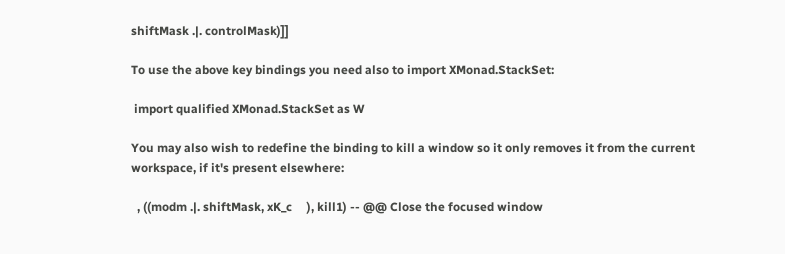shiftMask .|. controlMask)]]

To use the above key bindings you need also to import XMonad.StackSet:

 import qualified XMonad.StackSet as W

You may also wish to redefine the binding to kill a window so it only removes it from the current workspace, if it's present elsewhere:

  , ((modm .|. shiftMask, xK_c     ), kill1) -- @@ Close the focused window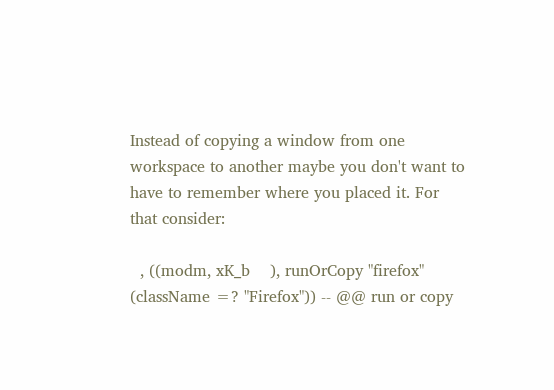Instead of copying a window from one workspace to another maybe you don't want to have to remember where you placed it. For that consider:

  , ((modm, xK_b    ), runOrCopy "firefox" (className =? "Firefox")) -- @@ run or copy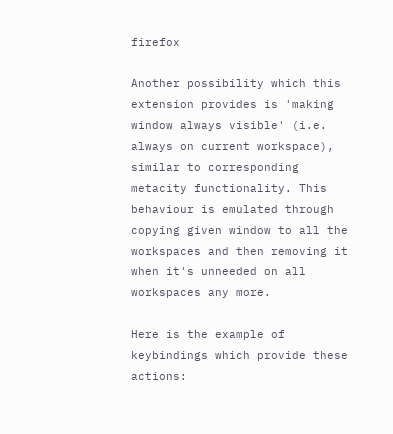firefox

Another possibility which this extension provides is 'making window always visible' (i.e. always on current workspace), similar to corresponding metacity functionality. This behaviour is emulated through copying given window to all the workspaces and then removing it when it's unneeded on all workspaces any more.

Here is the example of keybindings which provide these actions: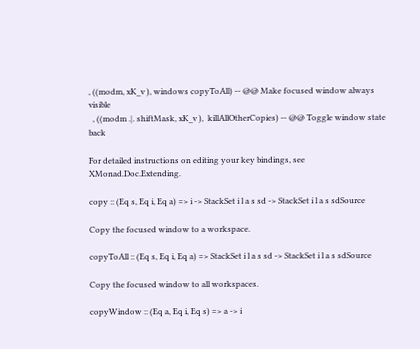, ((modm, xK_v ), windows copyToAll) -- @@ Make focused window always visible
  , ((modm .|. shiftMask, xK_v ),  killAllOtherCopies) -- @@ Toggle window state back

For detailed instructions on editing your key bindings, see XMonad.Doc.Extending.

copy :: (Eq s, Eq i, Eq a) => i -> StackSet i l a s sd -> StackSet i l a s sdSource

Copy the focused window to a workspace.

copyToAll :: (Eq s, Eq i, Eq a) => StackSet i l a s sd -> StackSet i l a s sdSource

Copy the focused window to all workspaces.

copyWindow :: (Eq a, Eq i, Eq s) => a -> i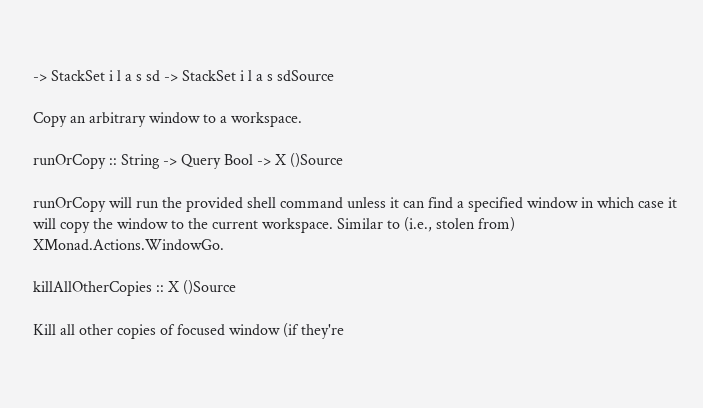-> StackSet i l a s sd -> StackSet i l a s sdSource

Copy an arbitrary window to a workspace.

runOrCopy :: String -> Query Bool -> X ()Source

runOrCopy will run the provided shell command unless it can find a specified window in which case it will copy the window to the current workspace. Similar to (i.e., stolen from) XMonad.Actions.WindowGo.

killAllOtherCopies :: X ()Source

Kill all other copies of focused window (if they're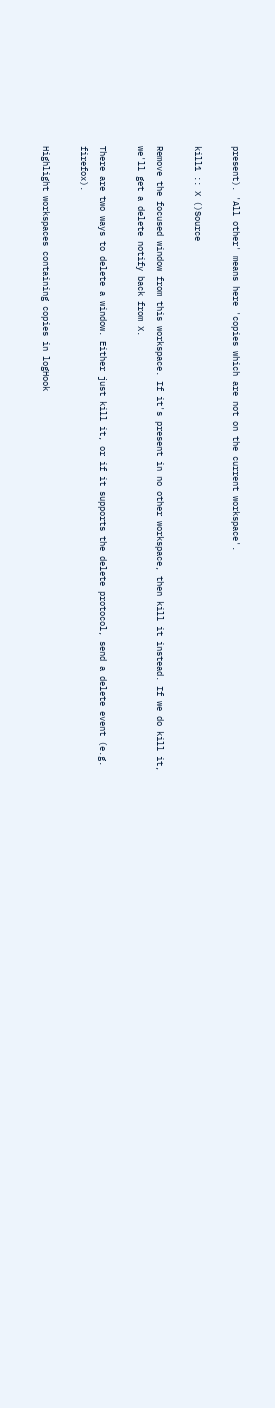present). 'All other' means here 'copies which are not on the current workspace'.

kill1 :: X ()Source

Remove the focused window from this workspace. If it's present in no other workspace, then kill it instead. If we do kill it, we'll get a delete notify back from X.

There are two ways to delete a window. Either just kill it, or if it supports the delete protocol, send a delete event (e.g. firefox).

Highlight workspaces containing copies in logHook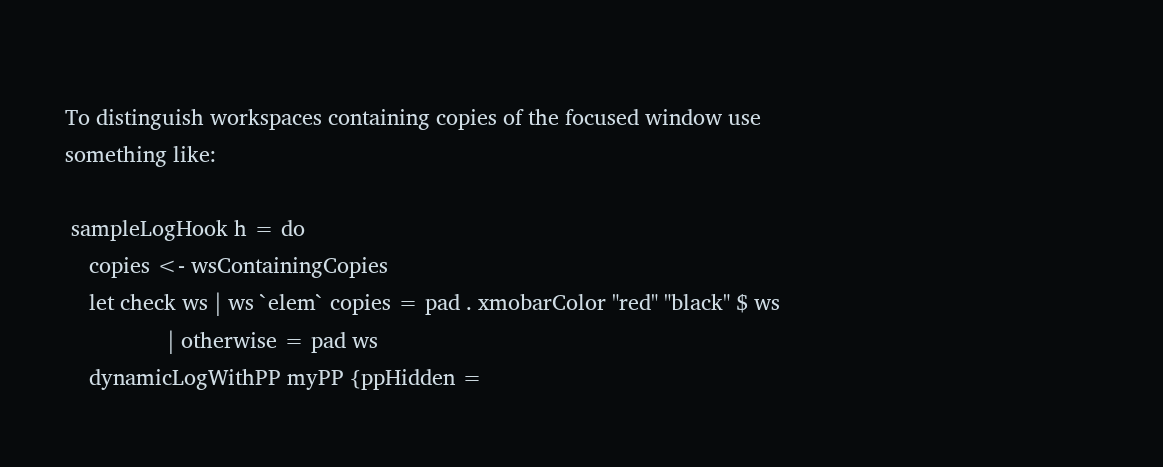To distinguish workspaces containing copies of the focused window use something like:

 sampleLogHook h = do
    copies <- wsContainingCopies
    let check ws | ws `elem` copies = pad . xmobarColor "red" "black" $ ws
                 | otherwise = pad ws
    dynamicLogWithPP myPP {ppHidden =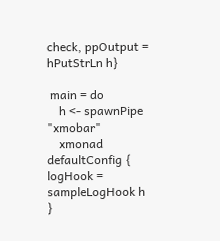check, ppOutput = hPutStrLn h}

 main = do
    h <- spawnPipe "xmobar"
    xmonad defaultConfig { logHook = sampleLogHook h }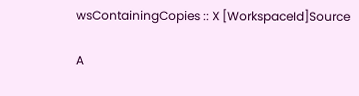wsContainingCopies :: X [WorkspaceId]Source

A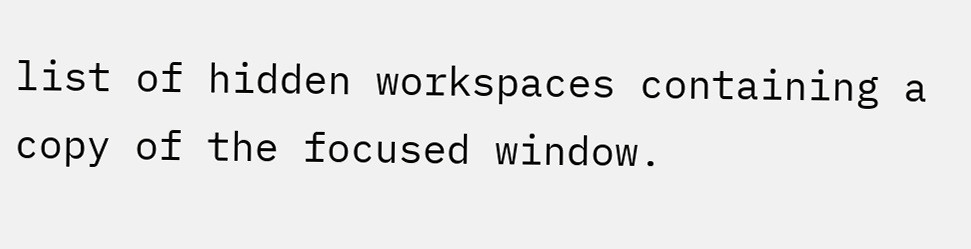list of hidden workspaces containing a copy of the focused window.